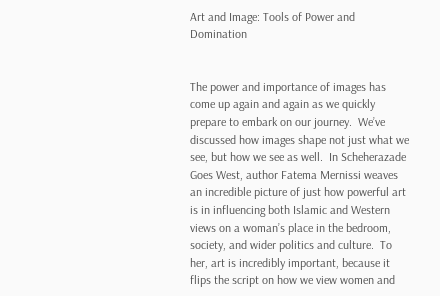Art and Image: Tools of Power and Domination


The power and importance of images has come up again and again as we quickly prepare to embark on our journey.  We’ve discussed how images shape not just what we see, but how we see as well.  In Scheherazade Goes West, author Fatema Mernissi weaves an incredible picture of just how powerful art is in influencing both Islamic and Western views on a woman’s place in the bedroom, society, and wider politics and culture.  To her, art is incredibly important, because it flips the script on how we view women and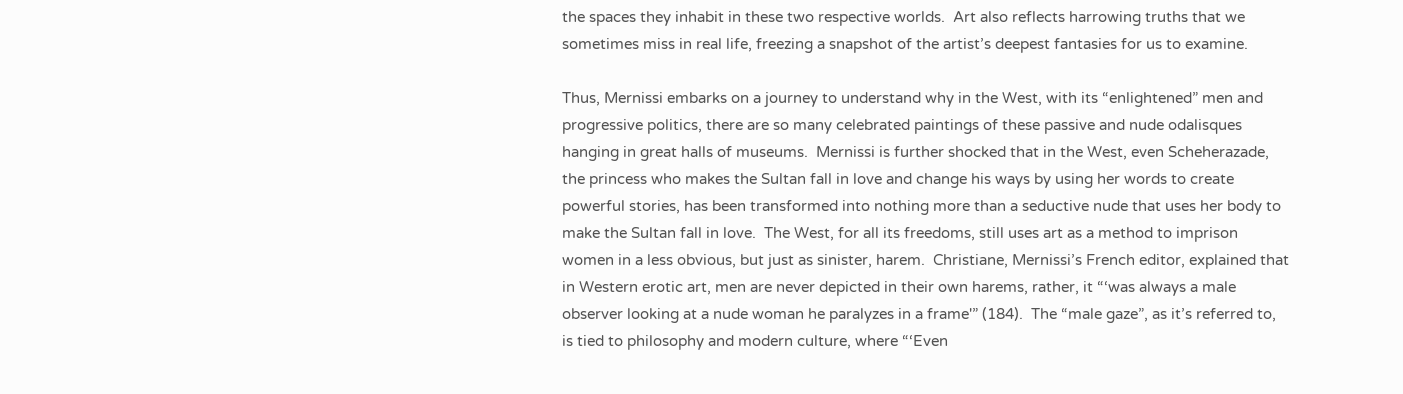the spaces they inhabit in these two respective worlds.  Art also reflects harrowing truths that we sometimes miss in real life, freezing a snapshot of the artist’s deepest fantasies for us to examine.

Thus, Mernissi embarks on a journey to understand why in the West, with its “enlightened” men and progressive politics, there are so many celebrated paintings of these passive and nude odalisques hanging in great halls of museums.  Mernissi is further shocked that in the West, even Scheherazade, the princess who makes the Sultan fall in love and change his ways by using her words to create powerful stories, has been transformed into nothing more than a seductive nude that uses her body to make the Sultan fall in love.  The West, for all its freedoms, still uses art as a method to imprison women in a less obvious, but just as sinister, harem.  Christiane, Mernissi’s French editor, explained that in Western erotic art, men are never depicted in their own harems, rather, it “‘was always a male observer looking at a nude woman he paralyzes in a frame'” (184).  The “male gaze”, as it’s referred to, is tied to philosophy and modern culture, where “‘Even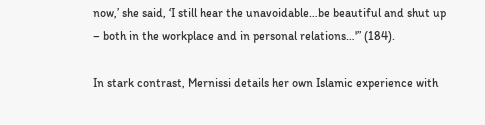now,’ she said, ‘I still hear the unavoidable…be beautiful and shut up – both in the workplace and in personal relations…'” (184).

In stark contrast, Mernissi details her own Islamic experience with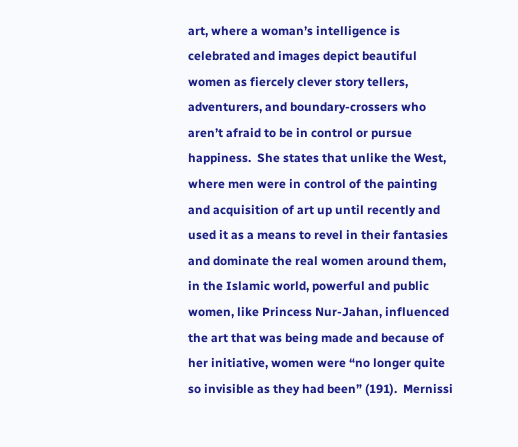art, where a woman’s intelligence is celebrated and images depict beautiful women as fiercely clever story tellers, adventurers, and boundary-crossers who aren’t afraid to be in control or pursue happiness.  She states that unlike the West, where men were in control of the painting and acquisition of art up until recently and used it as a means to revel in their fantasies and dominate the real women around them, in the Islamic world, powerful and public women, like Princess Nur-Jahan, influenced the art that was being made and because of her initiative, women were “no longer quite so invisible as they had been” (191).  Mernissi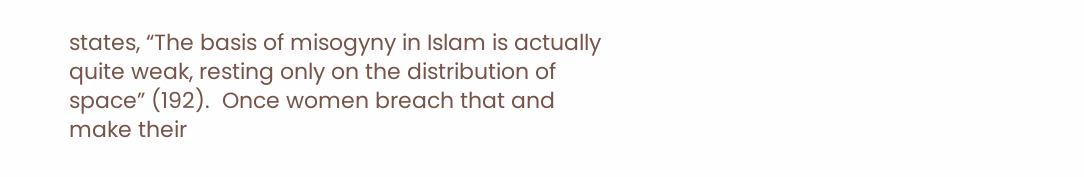states, “The basis of misogyny in Islam is actually quite weak, resting only on the distribution of space” (192).  Once women breach that and make their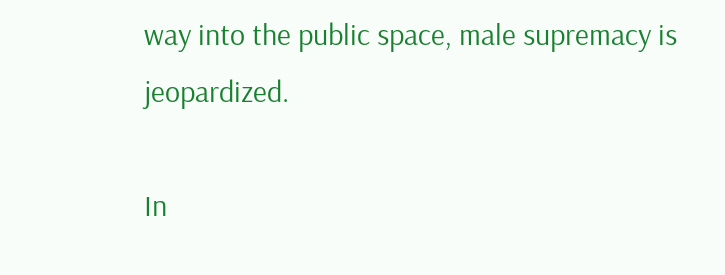way into the public space, male supremacy is jeopardized.

In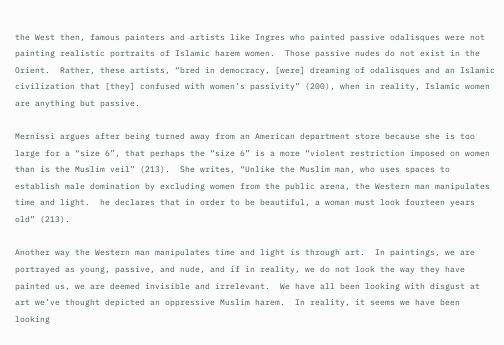the West then, famous painters and artists like Ingres who painted passive odalisques were not painting realistic portraits of Islamic harem women.  Those passive nudes do not exist in the Orient.  Rather, these artists, “bred in democracy, [were] dreaming of odalisques and an Islamic civilization that [they] confused with women’s passivity” (200), when in reality, Islamic women are anything but passive.

Mernissi argues after being turned away from an American department store because she is too large for a “size 6”, that perhaps the “size 6” is a more “violent restriction imposed on women than is the Muslim veil” (213).  She writes, “Unlike the Muslim man, who uses spaces to establish male domination by excluding women from the public arena, the Western man manipulates time and light.  he declares that in order to be beautiful, a woman must look fourteen years old” (213).

Another way the Western man manipulates time and light is through art.  In paintings, we are portrayed as young, passive, and nude, and if in reality, we do not look the way they have painted us, we are deemed invisible and irrelevant.  We have all been looking with disgust at art we’ve thought depicted an oppressive Muslim harem.  In reality, it seems we have been looking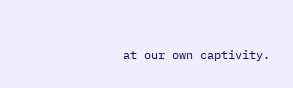at our own captivity.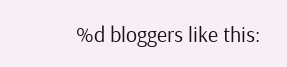%d bloggers like this: